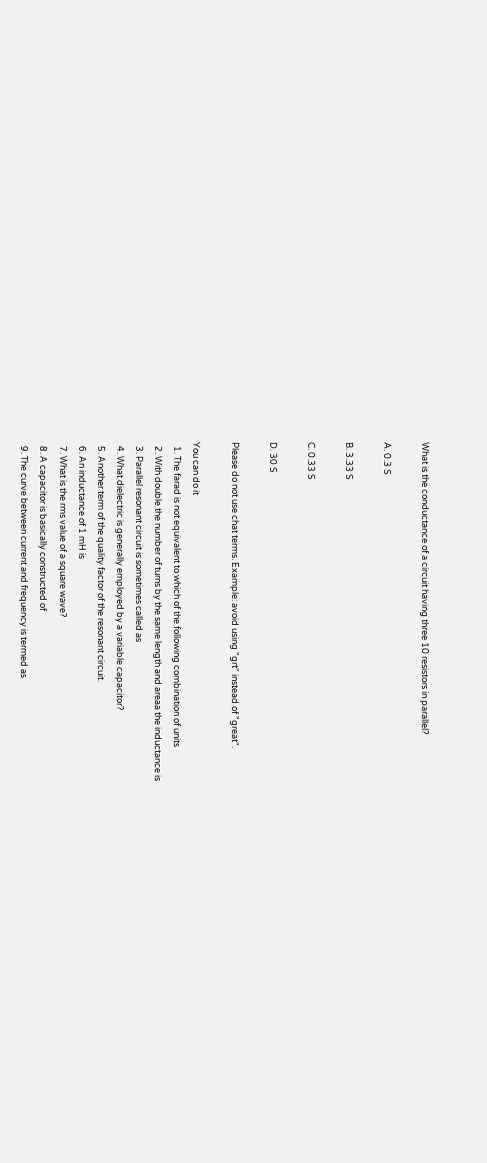What is the conductance of a circuit having three 10 resistors in parallel?

A. 0.3 S

B. 3.33 S

C. 0.33 S

D. 30 S

Please do not use chat terms. Example: avoid using "grt" instead of "great".

You can do it
  1. The farad is not equivalent to which of the following combination of units
  2. With double the number of turns by the same length and areaa the inductance is
  3. Parallel resonant circuit is sometimes called as
  4. What dielectric is generally employed by a variable capacitor?
  5. Another term of the quality factor of the resonant circuit.
  6. An inductance of 1 mH is
  7. What is the rms value of a square wave?
  8. A capacitor is basically constructed of
  9. The curve between current and frequency is termed as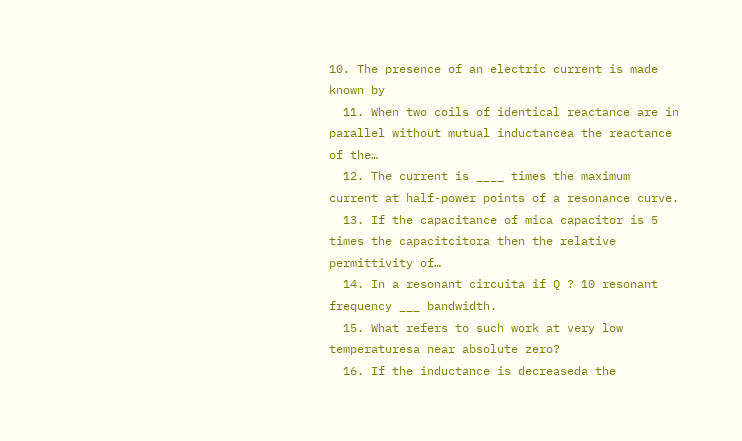10. The presence of an electric current is made known by
  11. When two coils of identical reactance are in parallel without mutual inductancea the reactance of the…
  12. The current is ____ times the maximum current at half-power points of a resonance curve.
  13. If the capacitance of mica capacitor is 5 times the capacitcitora then the relative permittivity of…
  14. In a resonant circuita if Q ? 10 resonant frequency ___ bandwidth.
  15. What refers to such work at very low temperaturesa near absolute zero?
  16. If the inductance is decreaseda the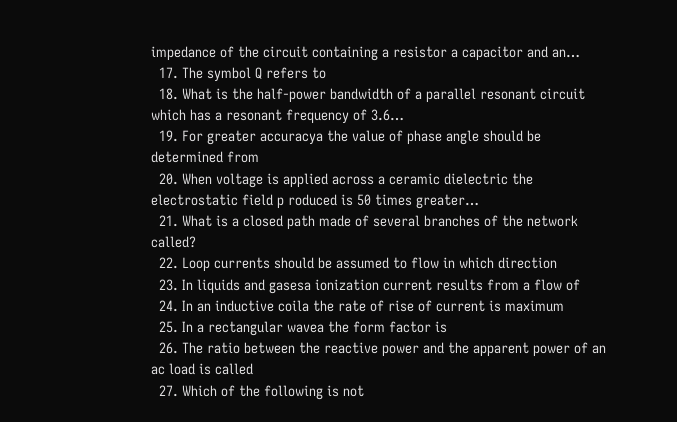impedance of the circuit containing a resistor a capacitor and an…
  17. The symbol Q refers to
  18. What is the half-power bandwidth of a parallel resonant circuit which has a resonant frequency of 3.6…
  19. For greater accuracya the value of phase angle should be determined from
  20. When voltage is applied across a ceramic dielectric the electrostatic field p roduced is 50 times greater…
  21. What is a closed path made of several branches of the network called?
  22. Loop currents should be assumed to flow in which direction
  23. In liquids and gasesa ionization current results from a flow of
  24. In an inductive coila the rate of rise of current is maximum
  25. In a rectangular wavea the form factor is
  26. The ratio between the reactive power and the apparent power of an ac load is called
  27. Which of the following is not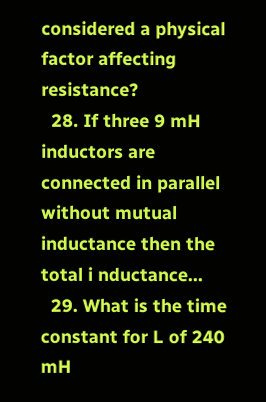considered a physical factor affecting resistance?
  28. If three 9 mH inductors are connected in parallel without mutual inductance then the total i nductance…
  29. What is the time constant for L of 240 mH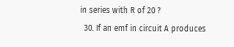in series with R of 20 ?
  30. If an emf in circuit A produces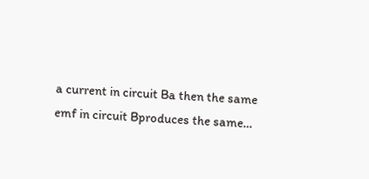a current in circuit Ba then the same emf in circuit Bproduces the same…